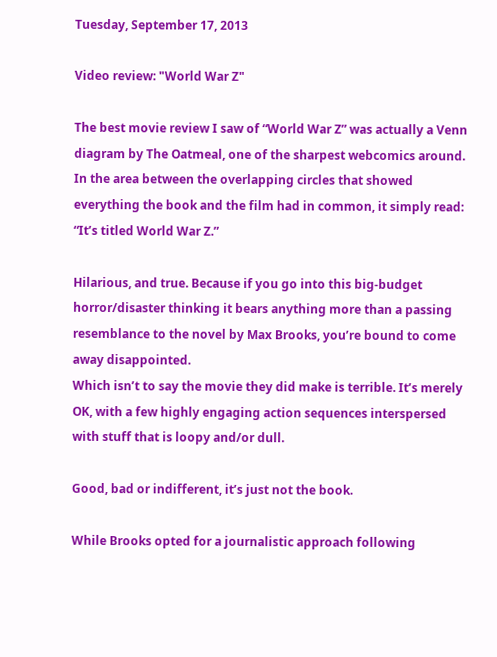Tuesday, September 17, 2013

Video review: "World War Z"

The best movie review I saw of “World War Z” was actually a Venn diagram by The Oatmeal, one of the sharpest webcomics around. In the area between the overlapping circles that showed everything the book and the film had in common, it simply read: “It’s titled World War Z.”

Hilarious, and true. Because if you go into this big-budget horror/disaster thinking it bears anything more than a passing resemblance to the novel by Max Brooks, you’re bound to come away disappointed.
Which isn’t to say the movie they did make is terrible. It’s merely OK, with a few highly engaging action sequences interspersed with stuff that is loopy and/or dull.

Good, bad or indifferent, it’s just not the book.

While Brooks opted for a journalistic approach following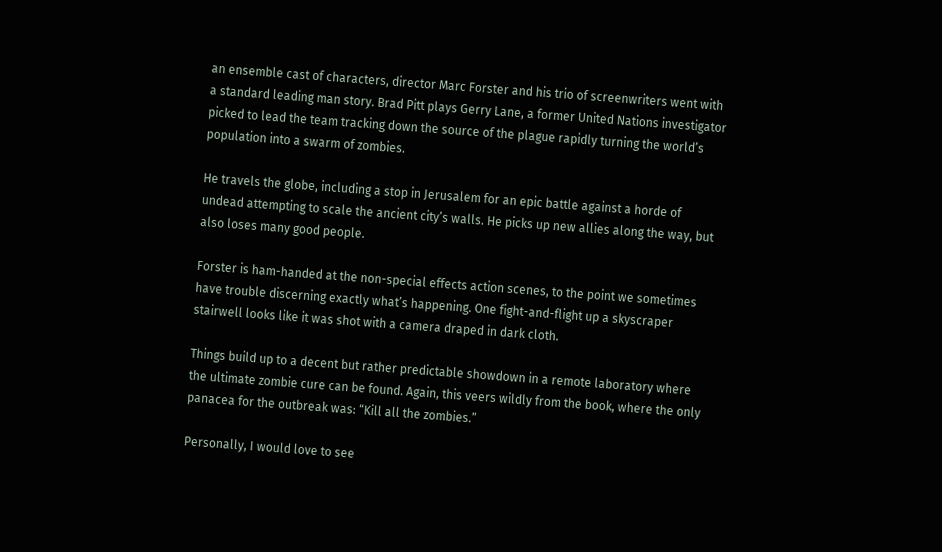an ensemble cast of characters, director Marc Forster and his trio of screenwriters went with a standard leading man story. Brad Pitt plays Gerry Lane, a former United Nations investigator picked to lead the team tracking down the source of the plague rapidly turning the world’s population into a swarm of zombies.

He travels the globe, including a stop in Jerusalem for an epic battle against a horde of undead attempting to scale the ancient city’s walls. He picks up new allies along the way, but also loses many good people.

Forster is ham-handed at the non-special effects action scenes, to the point we sometimes have trouble discerning exactly what’s happening. One fight-and-flight up a skyscraper stairwell looks like it was shot with a camera draped in dark cloth.

Things build up to a decent but rather predictable showdown in a remote laboratory where the ultimate zombie cure can be found. Again, this veers wildly from the book, where the only panacea for the outbreak was: “Kill all the zombies.”

Personally, I would love to see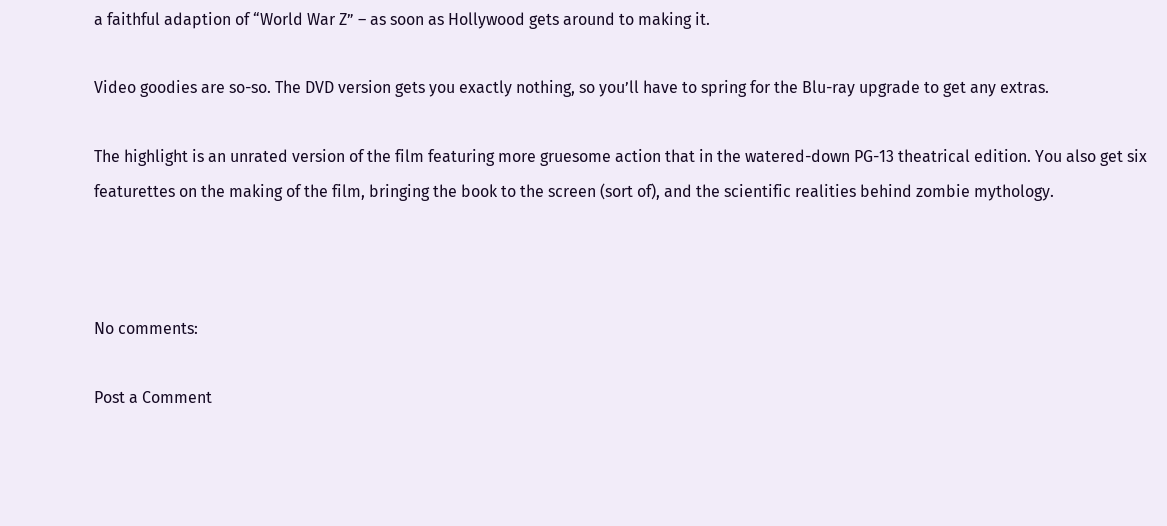a faithful adaption of “World War Z” – as soon as Hollywood gets around to making it.

Video goodies are so-so. The DVD version gets you exactly nothing, so you’ll have to spring for the Blu-ray upgrade to get any extras.

The highlight is an unrated version of the film featuring more gruesome action that in the watered-down PG-13 theatrical edition. You also get six featurettes on the making of the film, bringing the book to the screen (sort of), and the scientific realities behind zombie mythology.



No comments:

Post a Comment